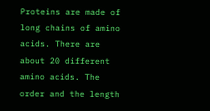Proteins are made of long chains of amino acids. There are about 20 different amino acids. The order and the length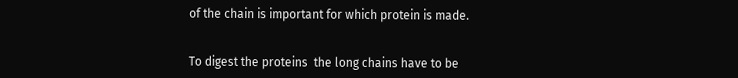of the chain is important for which protein is made.


To digest the proteins  the long chains have to be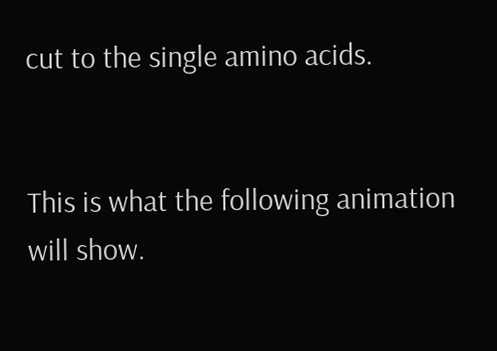cut to the single amino acids.


This is what the following animation will show.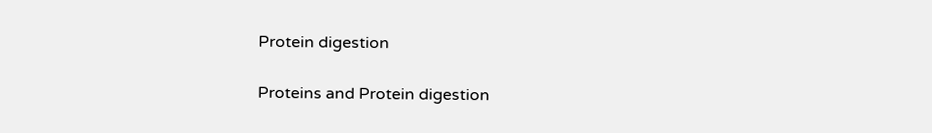Protein digestion

Proteins and Protein digestion